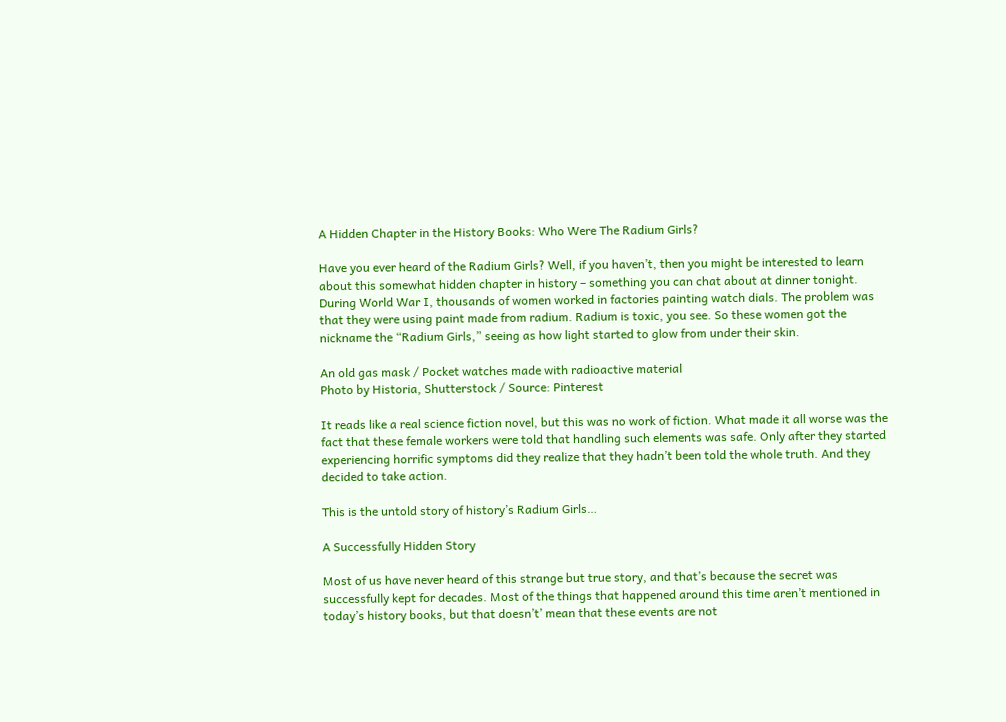A Hidden Chapter in the History Books: Who Were The Radium Girls?

Have you ever heard of the Radium Girls? Well, if you haven’t, then you might be interested to learn about this somewhat hidden chapter in history – something you can chat about at dinner tonight. During World War I, thousands of women worked in factories painting watch dials. The problem was that they were using paint made from radium. Radium is toxic, you see. So these women got the nickname the “Radium Girls,” seeing as how light started to glow from under their skin.

An old gas mask / Pocket watches made with radioactive material
Photo by Historia, Shutterstock / Source: Pinterest

It reads like a real science fiction novel, but this was no work of fiction. What made it all worse was the fact that these female workers were told that handling such elements was safe. Only after they started experiencing horrific symptoms did they realize that they hadn’t been told the whole truth. And they decided to take action.

This is the untold story of history’s Radium Girls…

A Successfully Hidden Story

Most of us have never heard of this strange but true story, and that’s because the secret was successfully kept for decades. Most of the things that happened around this time aren’t mentioned in today’s history books, but that doesn’t’ mean that these events are not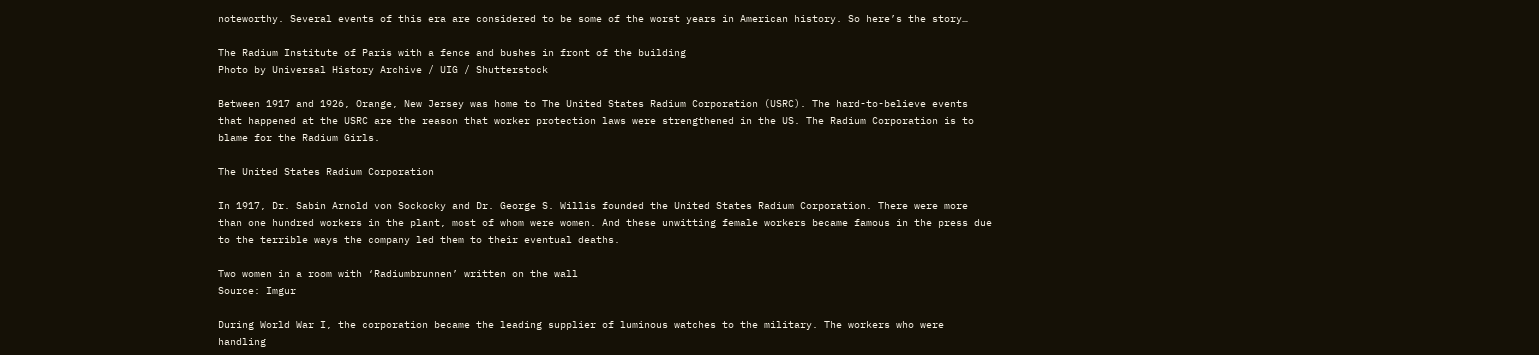noteworthy. Several events of this era are considered to be some of the worst years in American history. So here’s the story…

The Radium Institute of Paris with a fence and bushes in front of the building
Photo by Universal History Archive / UIG / Shutterstock

Between 1917 and 1926, Orange, New Jersey was home to The United States Radium Corporation (USRC). The hard-to-believe events that happened at the USRC are the reason that worker protection laws were strengthened in the US. The Radium Corporation is to blame for the Radium Girls.

The United States Radium Corporation

In 1917, Dr. Sabin Arnold von Sockocky and Dr. George S. Willis founded the United States Radium Corporation. There were more than one hundred workers in the plant, most of whom were women. And these unwitting female workers became famous in the press due to the terrible ways the company led them to their eventual deaths.

Two women in a room with ‘Radiumbrunnen’ written on the wall
Source: Imgur

During World War I, the corporation became the leading supplier of luminous watches to the military. The workers who were handling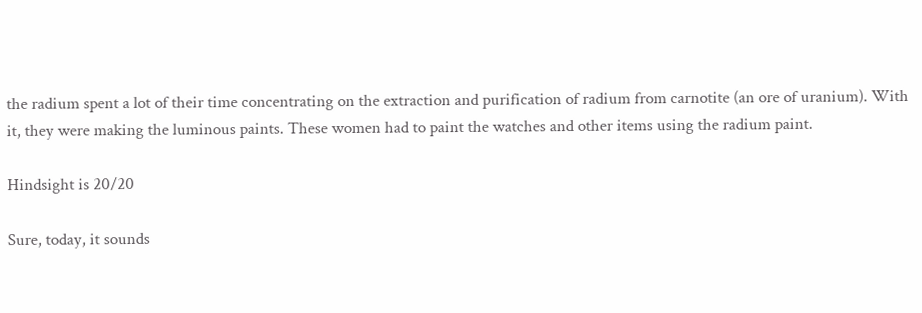the radium spent a lot of their time concentrating on the extraction and purification of radium from carnotite (an ore of uranium). With it, they were making the luminous paints. These women had to paint the watches and other items using the radium paint.

Hindsight is 20/20

Sure, today, it sounds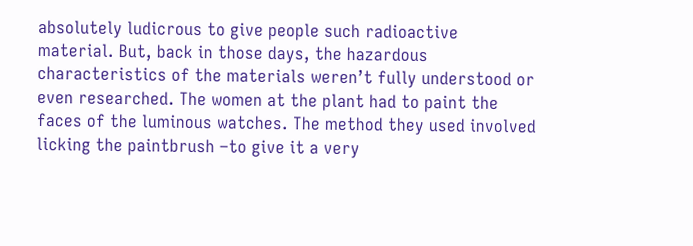absolutely ludicrous to give people such radioactive material. But, back in those days, the hazardous characteristics of the materials weren’t fully understood or even researched. The women at the plant had to paint the faces of the luminous watches. The method they used involved licking the paintbrush –to give it a very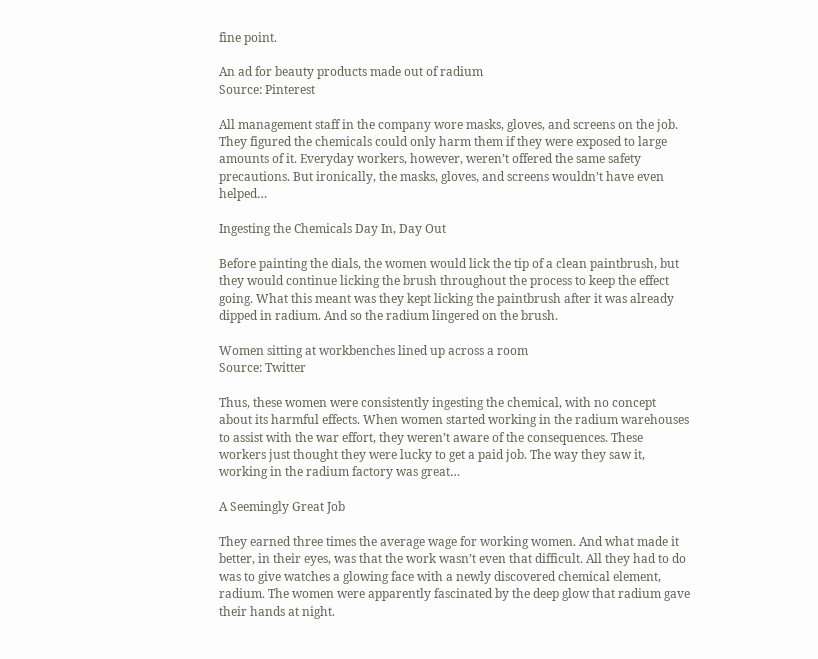fine point.

An ad for beauty products made out of radium
Source: Pinterest

All management staff in the company wore masks, gloves, and screens on the job. They figured the chemicals could only harm them if they were exposed to large amounts of it. Everyday workers, however, weren’t offered the same safety precautions. But ironically, the masks, gloves, and screens wouldn’t have even helped…

Ingesting the Chemicals Day In, Day Out

Before painting the dials, the women would lick the tip of a clean paintbrush, but they would continue licking the brush throughout the process to keep the effect going. What this meant was they kept licking the paintbrush after it was already dipped in radium. And so the radium lingered on the brush.

Women sitting at workbenches lined up across a room
Source: Twitter

Thus, these women were consistently ingesting the chemical, with no concept about its harmful effects. When women started working in the radium warehouses to assist with the war effort, they weren’t aware of the consequences. These workers just thought they were lucky to get a paid job. The way they saw it, working in the radium factory was great…

A Seemingly Great Job

They earned three times the average wage for working women. And what made it better, in their eyes, was that the work wasn’t even that difficult. All they had to do was to give watches a glowing face with a newly discovered chemical element, radium. The women were apparently fascinated by the deep glow that radium gave their hands at night.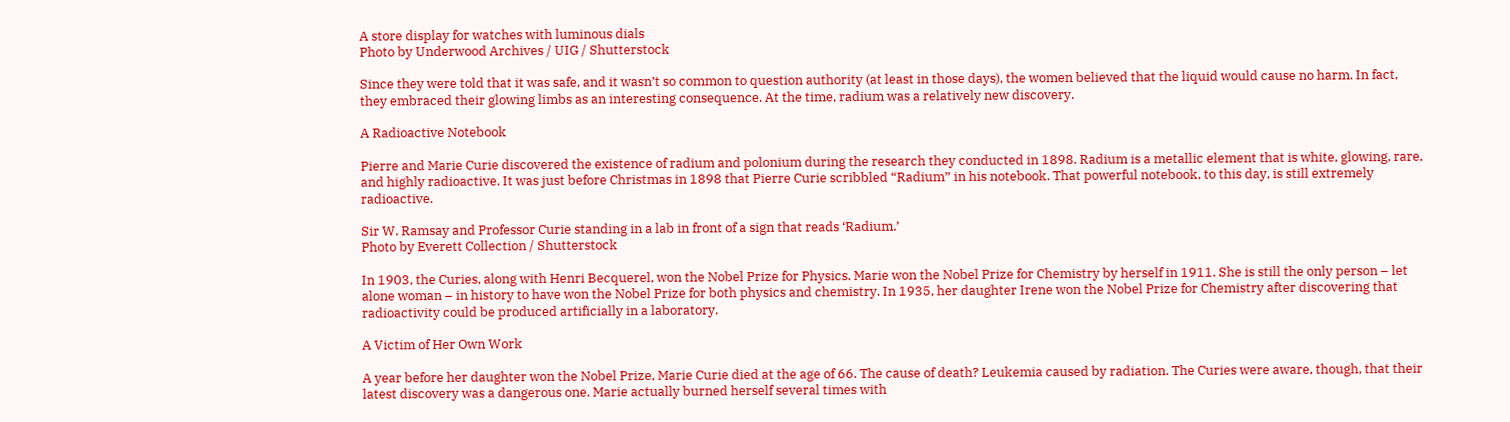A store display for watches with luminous dials
Photo by Underwood Archives / UIG / Shutterstock

Since they were told that it was safe, and it wasn’t so common to question authority (at least in those days), the women believed that the liquid would cause no harm. In fact, they embraced their glowing limbs as an interesting consequence. At the time, radium was a relatively new discovery.

A Radioactive Notebook

Pierre and Marie Curie discovered the existence of radium and polonium during the research they conducted in 1898. Radium is a metallic element that is white, glowing, rare, and highly radioactive. It was just before Christmas in 1898 that Pierre Curie scribbled “Radium” in his notebook. That powerful notebook, to this day, is still extremely radioactive.

Sir W. Ramsay and Professor Curie standing in a lab in front of a sign that reads ‘Radium.’
Photo by Everett Collection / Shutterstock

In 1903, the Curies, along with Henri Becquerel, won the Nobel Prize for Physics. Marie won the Nobel Prize for Chemistry by herself in 1911. She is still the only person – let alone woman – in history to have won the Nobel Prize for both physics and chemistry. In 1935, her daughter Irene won the Nobel Prize for Chemistry after discovering that radioactivity could be produced artificially in a laboratory.

A Victim of Her Own Work

A year before her daughter won the Nobel Prize, Marie Curie died at the age of 66. The cause of death? Leukemia caused by radiation. The Curies were aware, though, that their latest discovery was a dangerous one. Marie actually burned herself several times with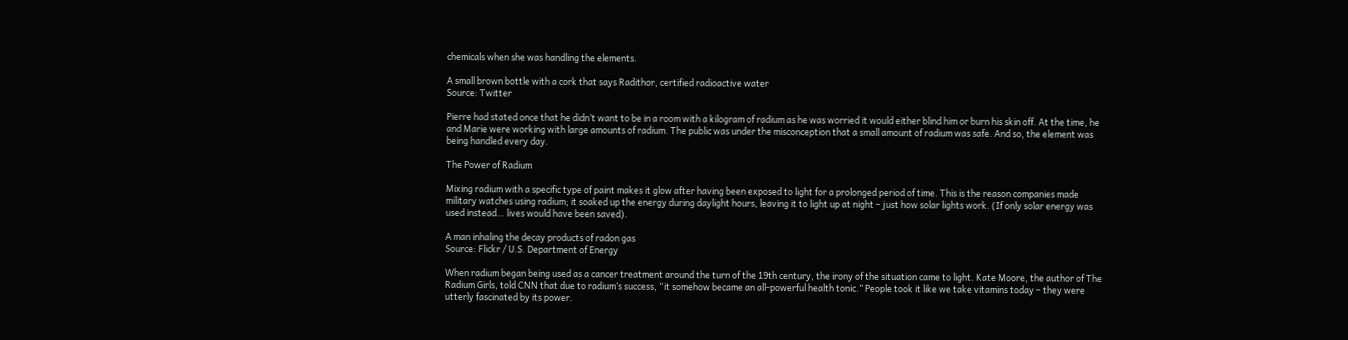chemicals when she was handling the elements.

A small brown bottle with a cork that says Radithor, certified radioactive water
Source: Twitter

Pierre had stated once that he didn’t want to be in a room with a kilogram of radium as he was worried it would either blind him or burn his skin off. At the time, he and Marie were working with large amounts of radium. The public was under the misconception that a small amount of radium was safe. And so, the element was being handled every day.

The Power of Radium

Mixing radium with a specific type of paint makes it glow after having been exposed to light for a prolonged period of time. This is the reason companies made military watches using radium; it soaked up the energy during daylight hours, leaving it to light up at night – just how solar lights work. (If only solar energy was used instead… lives would have been saved).

A man inhaling the decay products of radon gas
Source: Flickr / U.S. Department of Energy

When radium began being used as a cancer treatment around the turn of the 19th century, the irony of the situation came to light. Kate Moore, the author of The Radium Girls, told CNN that due to radium’s success, “it somehow became an all-powerful health tonic.” People took it like we take vitamins today – they were utterly fascinated by its power.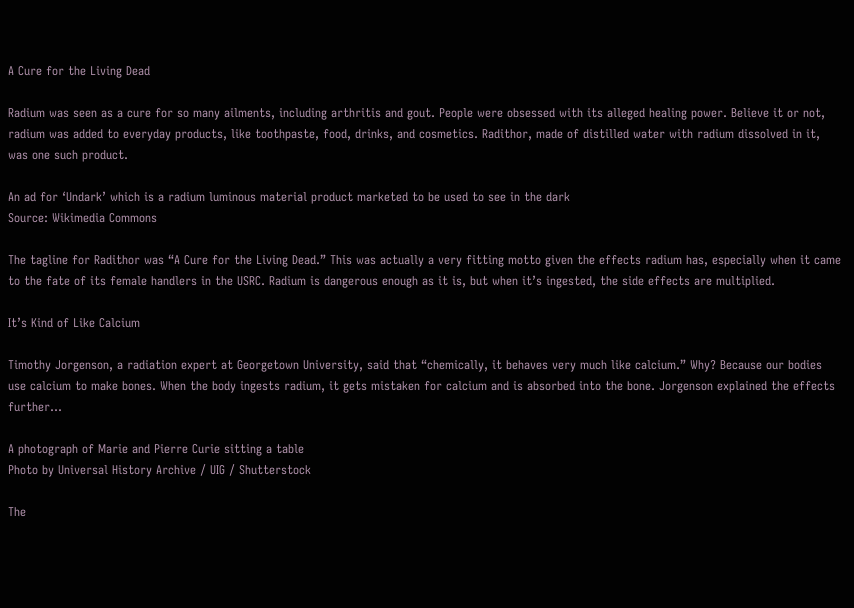A Cure for the Living Dead

Radium was seen as a cure for so many ailments, including arthritis and gout. People were obsessed with its alleged healing power. Believe it or not, radium was added to everyday products, like toothpaste, food, drinks, and cosmetics. Radithor, made of distilled water with radium dissolved in it, was one such product.

An ad for ‘Undark’ which is a radium luminous material product marketed to be used to see in the dark
Source: Wikimedia Commons

The tagline for Radithor was “A Cure for the Living Dead.” This was actually a very fitting motto given the effects radium has, especially when it came to the fate of its female handlers in the USRC. Radium is dangerous enough as it is, but when it’s ingested, the side effects are multiplied.

It’s Kind of Like Calcium

Timothy Jorgenson, a radiation expert at Georgetown University, said that “chemically, it behaves very much like calcium.” Why? Because our bodies use calcium to make bones. When the body ingests radium, it gets mistaken for calcium and is absorbed into the bone. Jorgenson explained the effects further…

A photograph of Marie and Pierre Curie sitting a table
Photo by Universal History Archive / UIG / Shutterstock

The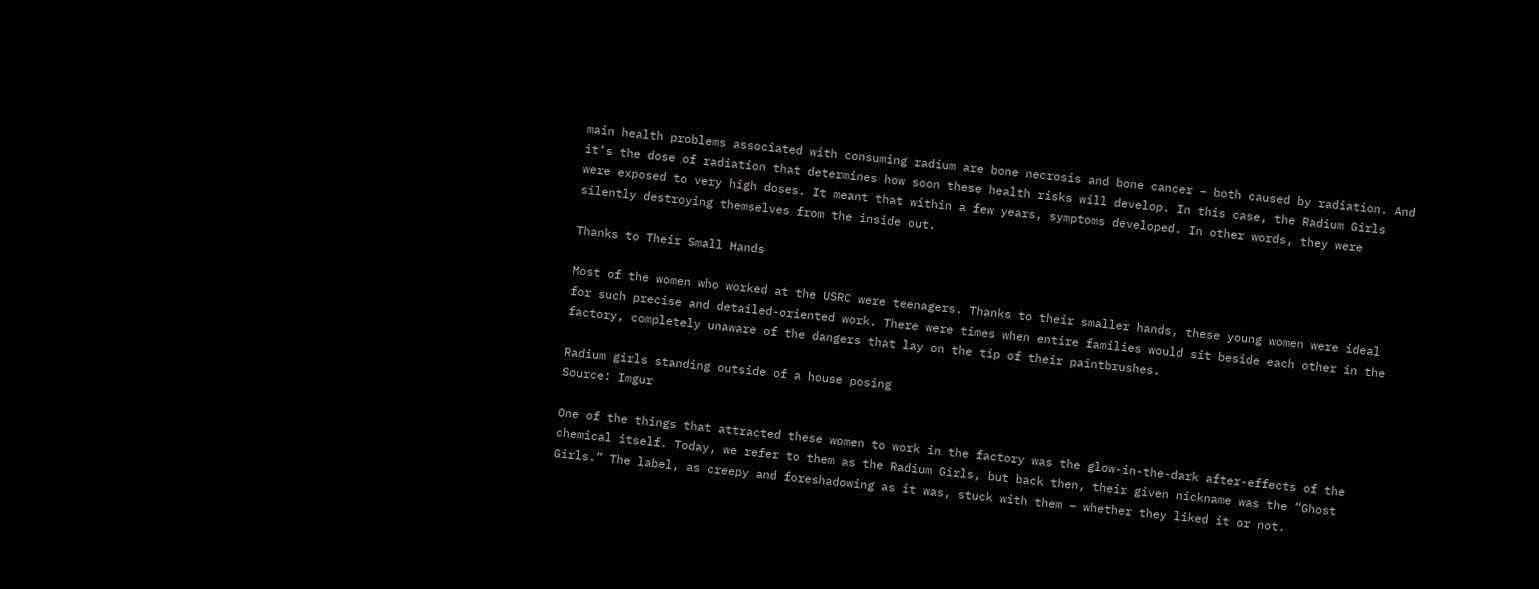main health problems associated with consuming radium are bone necrosis and bone cancer – both caused by radiation. And it’s the dose of radiation that determines how soon these health risks will develop. In this case, the Radium Girls were exposed to very high doses. It meant that within a few years, symptoms developed. In other words, they were silently destroying themselves from the inside out.

Thanks to Their Small Hands

Most of the women who worked at the USRC were teenagers. Thanks to their smaller hands, these young women were ideal for such precise and detailed-oriented work. There were times when entire families would sit beside each other in the factory, completely unaware of the dangers that lay on the tip of their paintbrushes.

Radium girls standing outside of a house posing
Source: Imgur

One of the things that attracted these women to work in the factory was the glow-in-the-dark after-effects of the chemical itself. Today, we refer to them as the Radium Girls, but back then, their given nickname was the “Ghost Girls.” The label, as creepy and foreshadowing as it was, stuck with them – whether they liked it or not.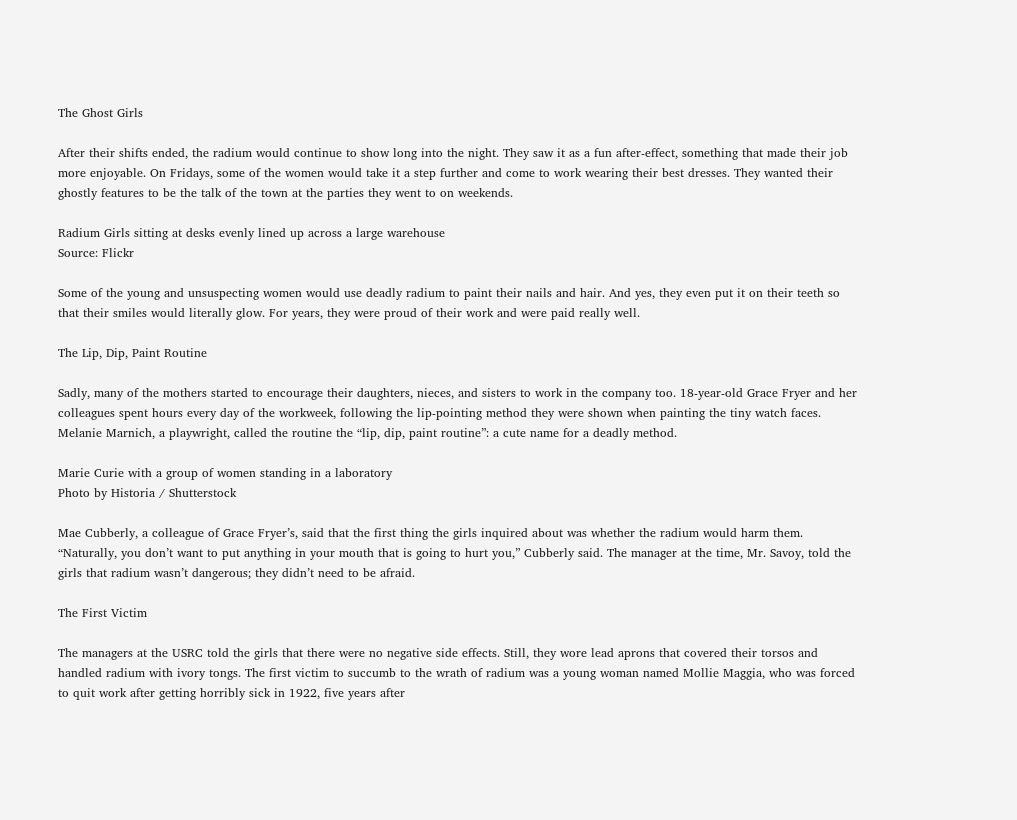The Ghost Girls

After their shifts ended, the radium would continue to show long into the night. They saw it as a fun after-effect, something that made their job more enjoyable. On Fridays, some of the women would take it a step further and come to work wearing their best dresses. They wanted their ghostly features to be the talk of the town at the parties they went to on weekends.

Radium Girls sitting at desks evenly lined up across a large warehouse
Source: Flickr

Some of the young and unsuspecting women would use deadly radium to paint their nails and hair. And yes, they even put it on their teeth so that their smiles would literally glow. For years, they were proud of their work and were paid really well.

The Lip, Dip, Paint Routine

Sadly, many of the mothers started to encourage their daughters, nieces, and sisters to work in the company too. 18-year-old Grace Fryer and her colleagues spent hours every day of the workweek, following the lip-pointing method they were shown when painting the tiny watch faces. Melanie Marnich, a playwright, called the routine the “lip, dip, paint routine”: a cute name for a deadly method.

Marie Curie with a group of women standing in a laboratory
Photo by Historia / Shutterstock

Mae Cubberly, a colleague of Grace Fryer’s, said that the first thing the girls inquired about was whether the radium would harm them. “Naturally, you don’t want to put anything in your mouth that is going to hurt you,” Cubberly said. The manager at the time, Mr. Savoy, told the girls that radium wasn’t dangerous; they didn’t need to be afraid.

The First Victim

The managers at the USRC told the girls that there were no negative side effects. Still, they wore lead aprons that covered their torsos and handled radium with ivory tongs. The first victim to succumb to the wrath of radium was a young woman named Mollie Maggia, who was forced to quit work after getting horribly sick in 1922, five years after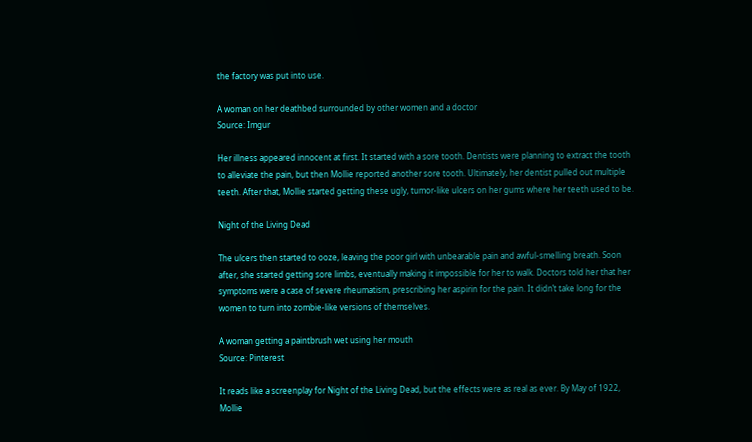the factory was put into use.

A woman on her deathbed surrounded by other women and a doctor
Source: Imgur

Her illness appeared innocent at first. It started with a sore tooth. Dentists were planning to extract the tooth to alleviate the pain, but then Mollie reported another sore tooth. Ultimately, her dentist pulled out multiple teeth. After that, Mollie started getting these ugly, tumor-like ulcers on her gums where her teeth used to be.

Night of the Living Dead

The ulcers then started to ooze, leaving the poor girl with unbearable pain and awful-smelling breath. Soon after, she started getting sore limbs, eventually making it impossible for her to walk. Doctors told her that her symptoms were a case of severe rheumatism, prescribing her aspirin for the pain. It didn’t take long for the women to turn into zombie-like versions of themselves.

A woman getting a paintbrush wet using her mouth
Source: Pinterest

It reads like a screenplay for Night of the Living Dead, but the effects were as real as ever. By May of 1922, Mollie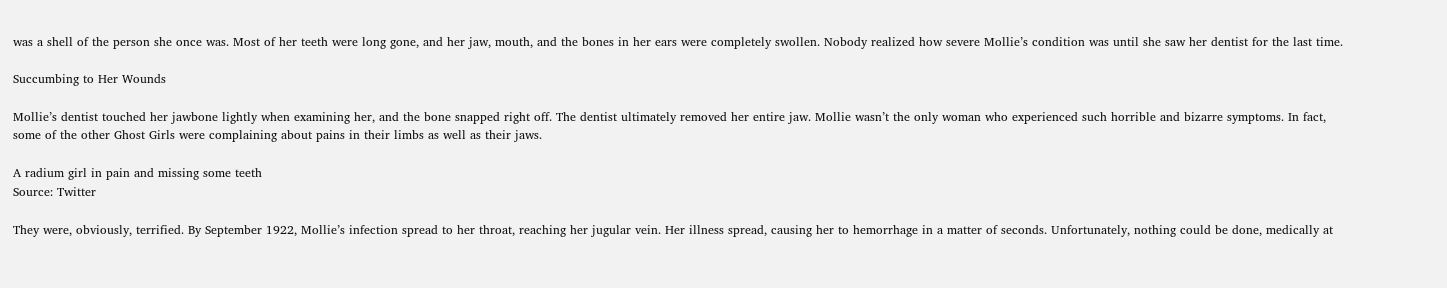was a shell of the person she once was. Most of her teeth were long gone, and her jaw, mouth, and the bones in her ears were completely swollen. Nobody realized how severe Mollie’s condition was until she saw her dentist for the last time.

Succumbing to Her Wounds

Mollie’s dentist touched her jawbone lightly when examining her, and the bone snapped right off. The dentist ultimately removed her entire jaw. Mollie wasn’t the only woman who experienced such horrible and bizarre symptoms. In fact, some of the other Ghost Girls were complaining about pains in their limbs as well as their jaws.

A radium girl in pain and missing some teeth
Source: Twitter

They were, obviously, terrified. By September 1922, Mollie’s infection spread to her throat, reaching her jugular vein. Her illness spread, causing her to hemorrhage in a matter of seconds. Unfortunately, nothing could be done, medically at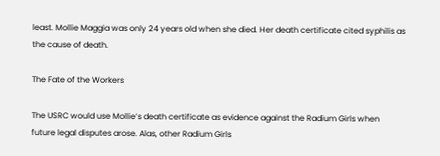least. Mollie Maggia was only 24 years old when she died. Her death certificate cited syphilis as the cause of death.

The Fate of the Workers

The USRC would use Mollie’s death certificate as evidence against the Radium Girls when future legal disputes arose. Alas, other Radium Girls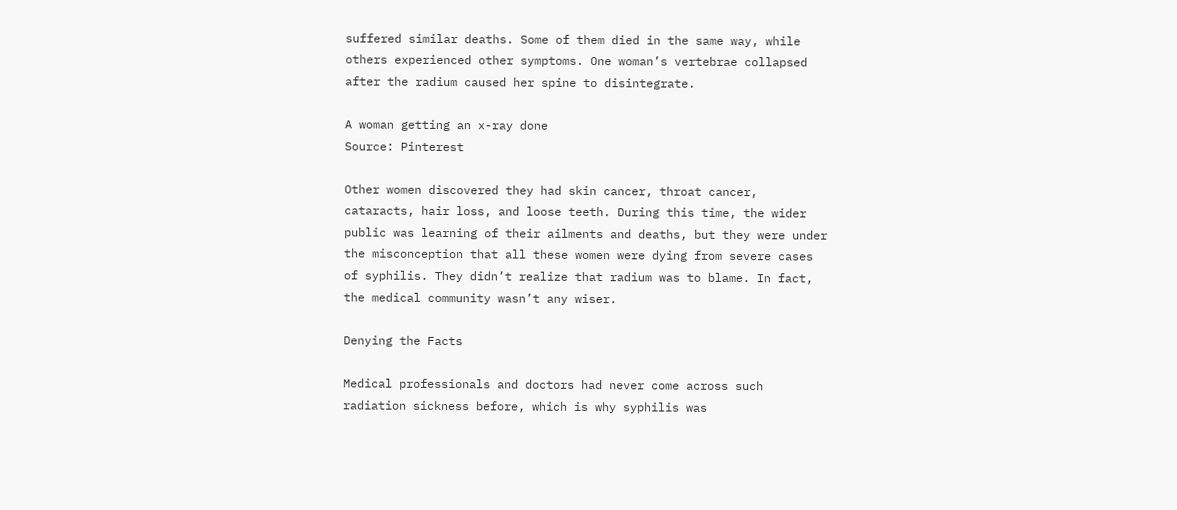suffered similar deaths. Some of them died in the same way, while others experienced other symptoms. One woman’s vertebrae collapsed after the radium caused her spine to disintegrate.

A woman getting an x-ray done
Source: Pinterest

Other women discovered they had skin cancer, throat cancer, cataracts, hair loss, and loose teeth. During this time, the wider public was learning of their ailments and deaths, but they were under the misconception that all these women were dying from severe cases of syphilis. They didn’t realize that radium was to blame. In fact, the medical community wasn’t any wiser.

Denying the Facts

Medical professionals and doctors had never come across such radiation sickness before, which is why syphilis was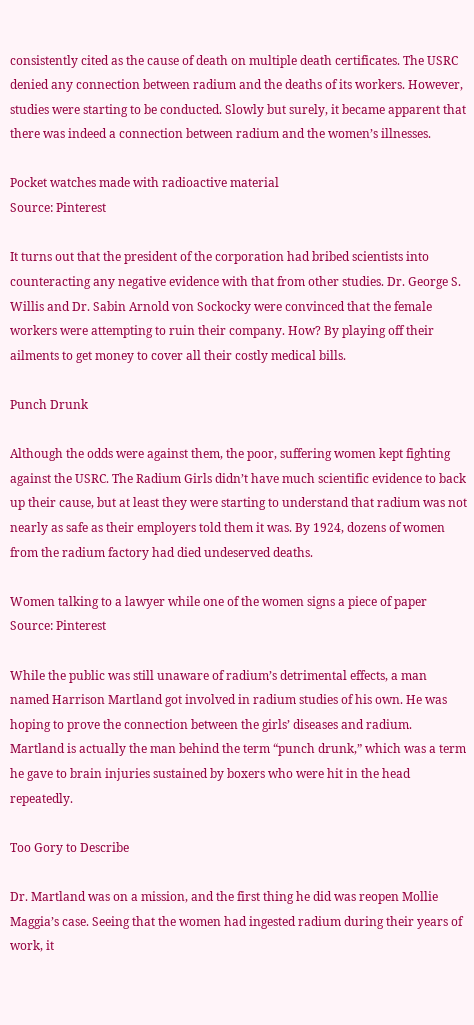consistently cited as the cause of death on multiple death certificates. The USRC denied any connection between radium and the deaths of its workers. However, studies were starting to be conducted. Slowly but surely, it became apparent that there was indeed a connection between radium and the women’s illnesses.

Pocket watches made with radioactive material
Source: Pinterest

It turns out that the president of the corporation had bribed scientists into counteracting any negative evidence with that from other studies. Dr. George S. Willis and Dr. Sabin Arnold von Sockocky were convinced that the female workers were attempting to ruin their company. How? By playing off their ailments to get money to cover all their costly medical bills.

Punch Drunk

Although the odds were against them, the poor, suffering women kept fighting against the USRC. The Radium Girls didn’t have much scientific evidence to back up their cause, but at least they were starting to understand that radium was not nearly as safe as their employers told them it was. By 1924, dozens of women from the radium factory had died undeserved deaths.

Women talking to a lawyer while one of the women signs a piece of paper
Source: Pinterest

While the public was still unaware of radium’s detrimental effects, a man named Harrison Martland got involved in radium studies of his own. He was hoping to prove the connection between the girls’ diseases and radium. Martland is actually the man behind the term “punch drunk,” which was a term he gave to brain injuries sustained by boxers who were hit in the head repeatedly.

Too Gory to Describe

Dr. Martland was on a mission, and the first thing he did was reopen Mollie Maggia’s case. Seeing that the women had ingested radium during their years of work, it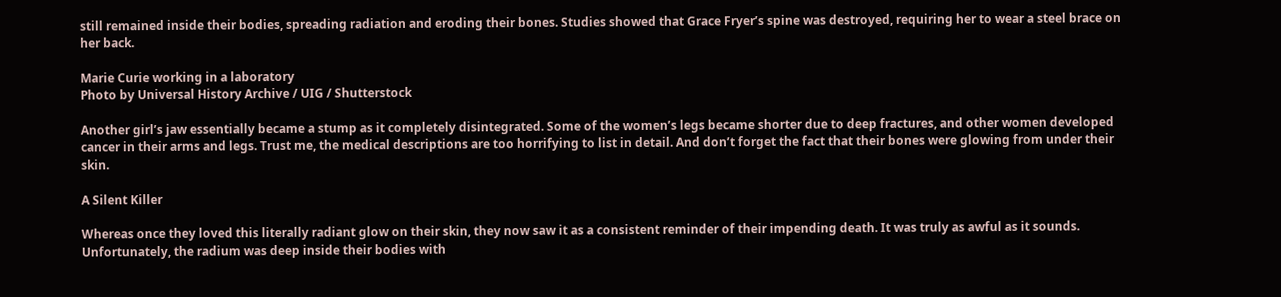still remained inside their bodies, spreading radiation and eroding their bones. Studies showed that Grace Fryer’s spine was destroyed, requiring her to wear a steel brace on her back.

Marie Curie working in a laboratory
Photo by Universal History Archive / UIG / Shutterstock

Another girl’s jaw essentially became a stump as it completely disintegrated. Some of the women’s legs became shorter due to deep fractures, and other women developed cancer in their arms and legs. Trust me, the medical descriptions are too horrifying to list in detail. And don’t forget the fact that their bones were glowing from under their skin.

A Silent Killer

Whereas once they loved this literally radiant glow on their skin, they now saw it as a consistent reminder of their impending death. It was truly as awful as it sounds. Unfortunately, the radium was deep inside their bodies with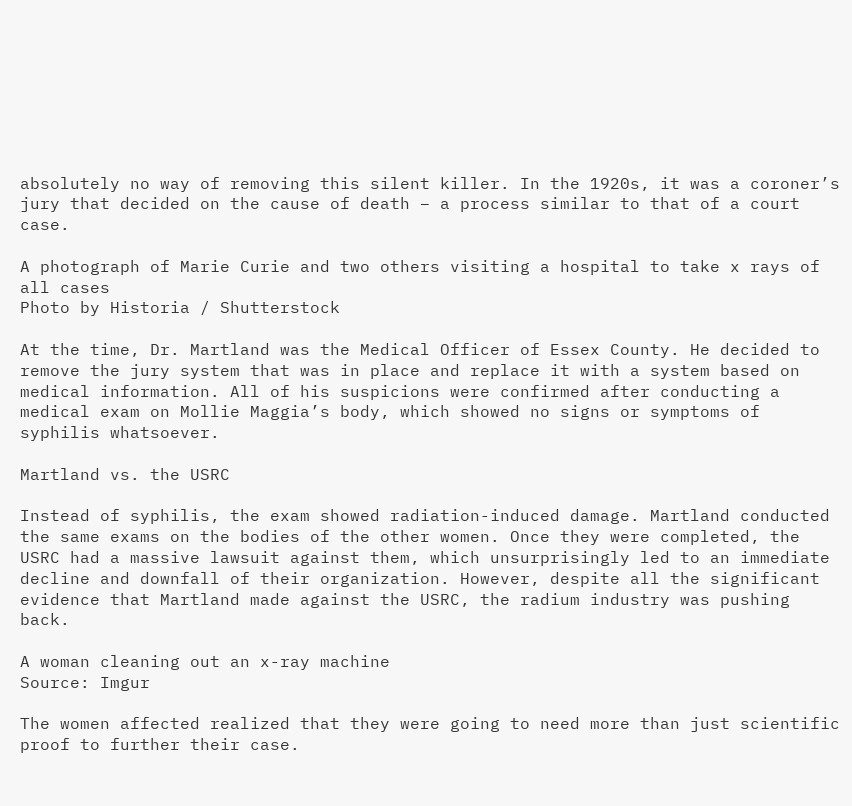absolutely no way of removing this silent killer. In the 1920s, it was a coroner’s jury that decided on the cause of death – a process similar to that of a court case.

A photograph of Marie Curie and two others visiting a hospital to take x rays of all cases
Photo by Historia / Shutterstock

At the time, Dr. Martland was the Medical Officer of Essex County. He decided to remove the jury system that was in place and replace it with a system based on medical information. All of his suspicions were confirmed after conducting a medical exam on Mollie Maggia’s body, which showed no signs or symptoms of syphilis whatsoever.

Martland vs. the USRC

Instead of syphilis, the exam showed radiation-induced damage. Martland conducted the same exams on the bodies of the other women. Once they were completed, the USRC had a massive lawsuit against them, which unsurprisingly led to an immediate decline and downfall of their organization. However, despite all the significant evidence that Martland made against the USRC, the radium industry was pushing back.

A woman cleaning out an x-ray machine
Source: Imgur

The women affected realized that they were going to need more than just scientific proof to further their case.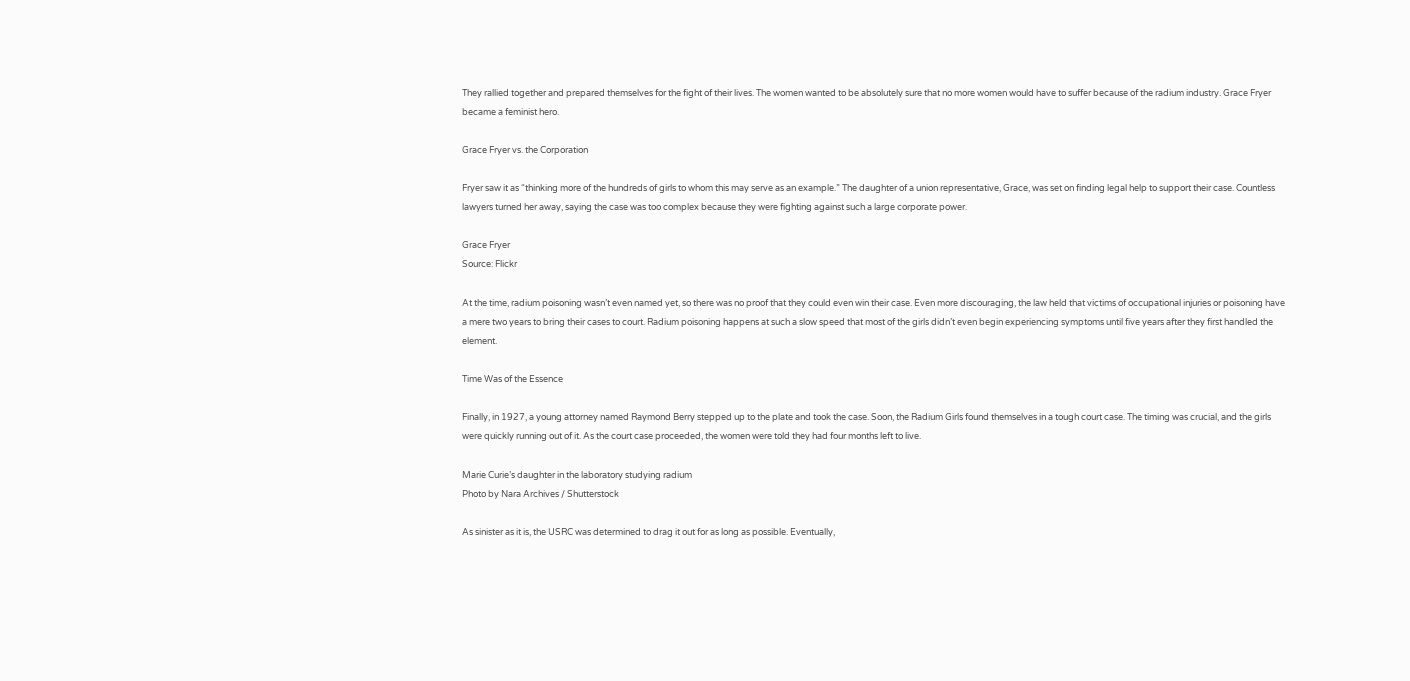They rallied together and prepared themselves for the fight of their lives. The women wanted to be absolutely sure that no more women would have to suffer because of the radium industry. Grace Fryer became a feminist hero.

Grace Fryer vs. the Corporation

Fryer saw it as “thinking more of the hundreds of girls to whom this may serve as an example.” The daughter of a union representative, Grace, was set on finding legal help to support their case. Countless lawyers turned her away, saying the case was too complex because they were fighting against such a large corporate power.

Grace Fryer
Source: Flickr

At the time, radium poisoning wasn’t even named yet, so there was no proof that they could even win their case. Even more discouraging, the law held that victims of occupational injuries or poisoning have a mere two years to bring their cases to court. Radium poisoning happens at such a slow speed that most of the girls didn’t even begin experiencing symptoms until five years after they first handled the element.

Time Was of the Essence

Finally, in 1927, a young attorney named Raymond Berry stepped up to the plate and took the case. Soon, the Radium Girls found themselves in a tough court case. The timing was crucial, and the girls were quickly running out of it. As the court case proceeded, the women were told they had four months left to live.

Marie Curie’s daughter in the laboratory studying radium
Photo by Nara Archives / Shutterstock

As sinister as it is, the USRC was determined to drag it out for as long as possible. Eventually,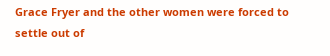Grace Fryer and the other women were forced to settle out of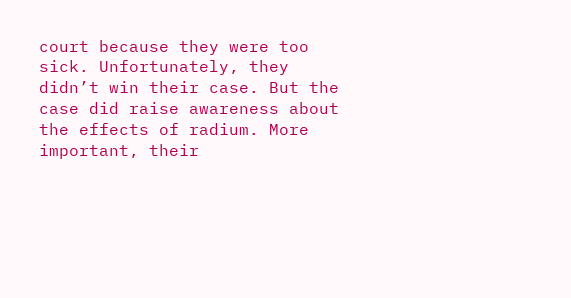court because they were too sick. Unfortunately, they didn’t win their case. But the case did raise awareness about the effects of radium. More important, their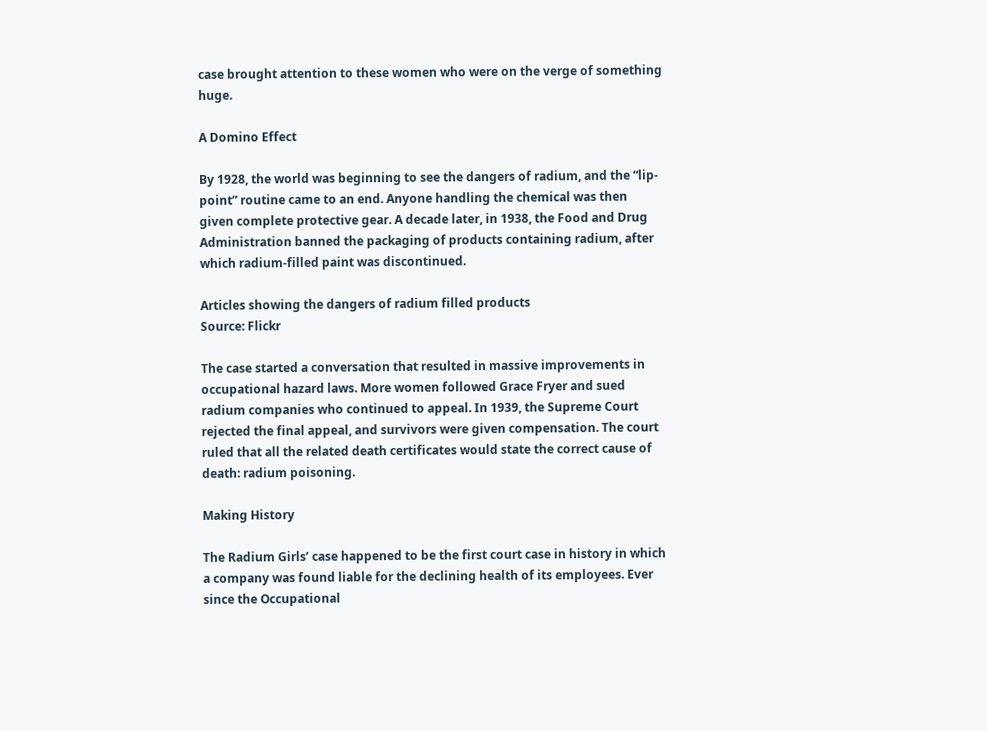case brought attention to these women who were on the verge of something huge.

A Domino Effect

By 1928, the world was beginning to see the dangers of radium, and the “lip-point” routine came to an end. Anyone handling the chemical was then given complete protective gear. A decade later, in 1938, the Food and Drug Administration banned the packaging of products containing radium, after which radium-filled paint was discontinued.

Articles showing the dangers of radium filled products
Source: Flickr

The case started a conversation that resulted in massive improvements in occupational hazard laws. More women followed Grace Fryer and sued radium companies who continued to appeal. In 1939, the Supreme Court rejected the final appeal, and survivors were given compensation. The court ruled that all the related death certificates would state the correct cause of death: radium poisoning.

Making History

The Radium Girls’ case happened to be the first court case in history in which a company was found liable for the declining health of its employees. Ever since the Occupational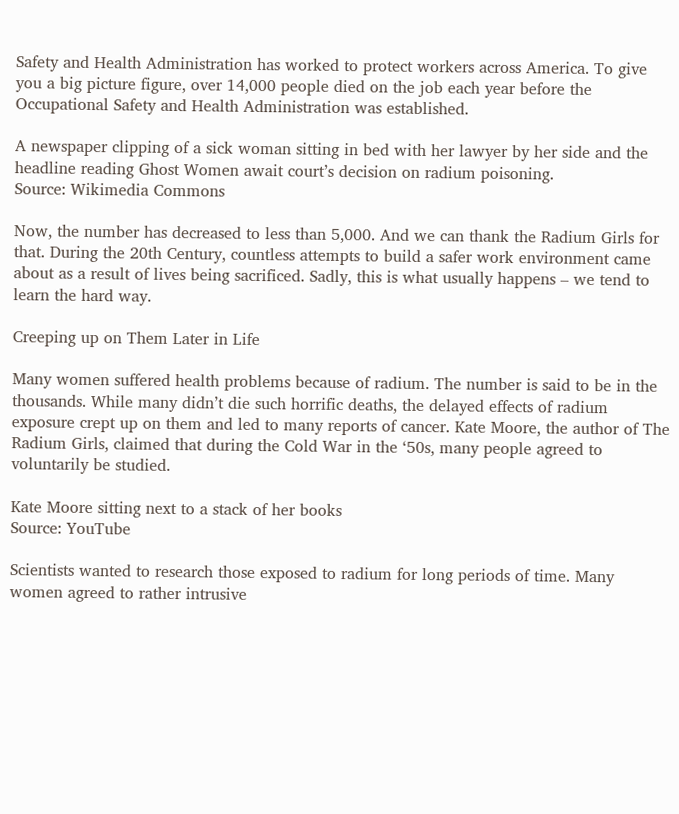Safety and Health Administration has worked to protect workers across America. To give you a big picture figure, over 14,000 people died on the job each year before the Occupational Safety and Health Administration was established.

A newspaper clipping of a sick woman sitting in bed with her lawyer by her side and the headline reading Ghost Women await court’s decision on radium poisoning.
Source: Wikimedia Commons

Now, the number has decreased to less than 5,000. And we can thank the Radium Girls for that. During the 20th Century, countless attempts to build a safer work environment came about as a result of lives being sacrificed. Sadly, this is what usually happens – we tend to learn the hard way.

Creeping up on Them Later in Life

Many women suffered health problems because of radium. The number is said to be in the thousands. While many didn’t die such horrific deaths, the delayed effects of radium exposure crept up on them and led to many reports of cancer. Kate Moore, the author of The Radium Girls, claimed that during the Cold War in the ‘50s, many people agreed to voluntarily be studied.

Kate Moore sitting next to a stack of her books
Source: YouTube

Scientists wanted to research those exposed to radium for long periods of time. Many women agreed to rather intrusive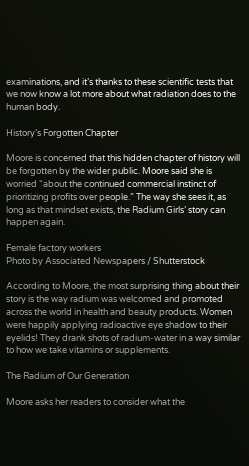examinations, and it’s thanks to these scientific tests that we now know a lot more about what radiation does to the human body.

History’s Forgotten Chapter

Moore is concerned that this hidden chapter of history will be forgotten by the wider public. Moore said she is worried “about the continued commercial instinct of prioritizing profits over people.” The way she sees it, as long as that mindset exists, the Radium Girls’ story can happen again.

Female factory workers
Photo by Associated Newspapers / Shutterstock

According to Moore, the most surprising thing about their story is the way radium was welcomed and promoted across the world in health and beauty products. Women were happily applying radioactive eye shadow to their eyelids! They drank shots of radium-water in a way similar to how we take vitamins or supplements.

The Radium of Our Generation

Moore asks her readers to consider what the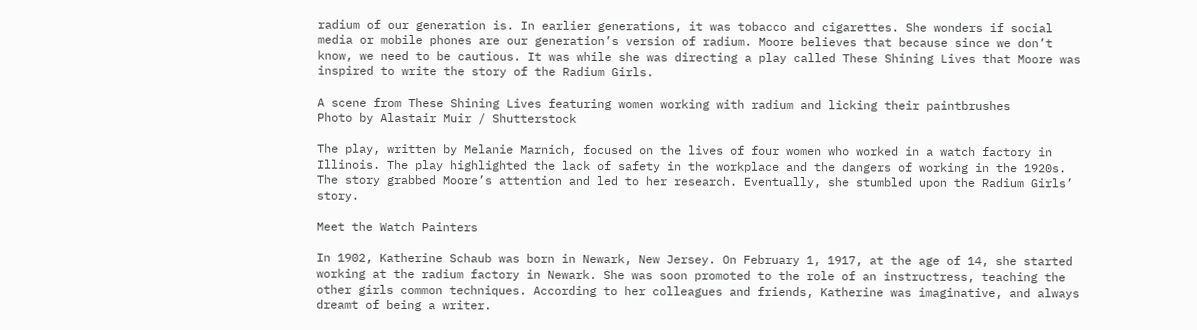radium of our generation is. In earlier generations, it was tobacco and cigarettes. She wonders if social media or mobile phones are our generation’s version of radium. Moore believes that because since we don’t know, we need to be cautious. It was while she was directing a play called These Shining Lives that Moore was inspired to write the story of the Radium Girls.

A scene from These Shining Lives featuring women working with radium and licking their paintbrushes
Photo by Alastair Muir / Shutterstock

The play, written by Melanie Marnich, focused on the lives of four women who worked in a watch factory in Illinois. The play highlighted the lack of safety in the workplace and the dangers of working in the 1920s. The story grabbed Moore’s attention and led to her research. Eventually, she stumbled upon the Radium Girls’ story.

Meet the Watch Painters

In 1902, Katherine Schaub was born in Newark, New Jersey. On February 1, 1917, at the age of 14, she started working at the radium factory in Newark. She was soon promoted to the role of an instructress, teaching the other girls common techniques. According to her colleagues and friends, Katherine was imaginative, and always dreamt of being a writer.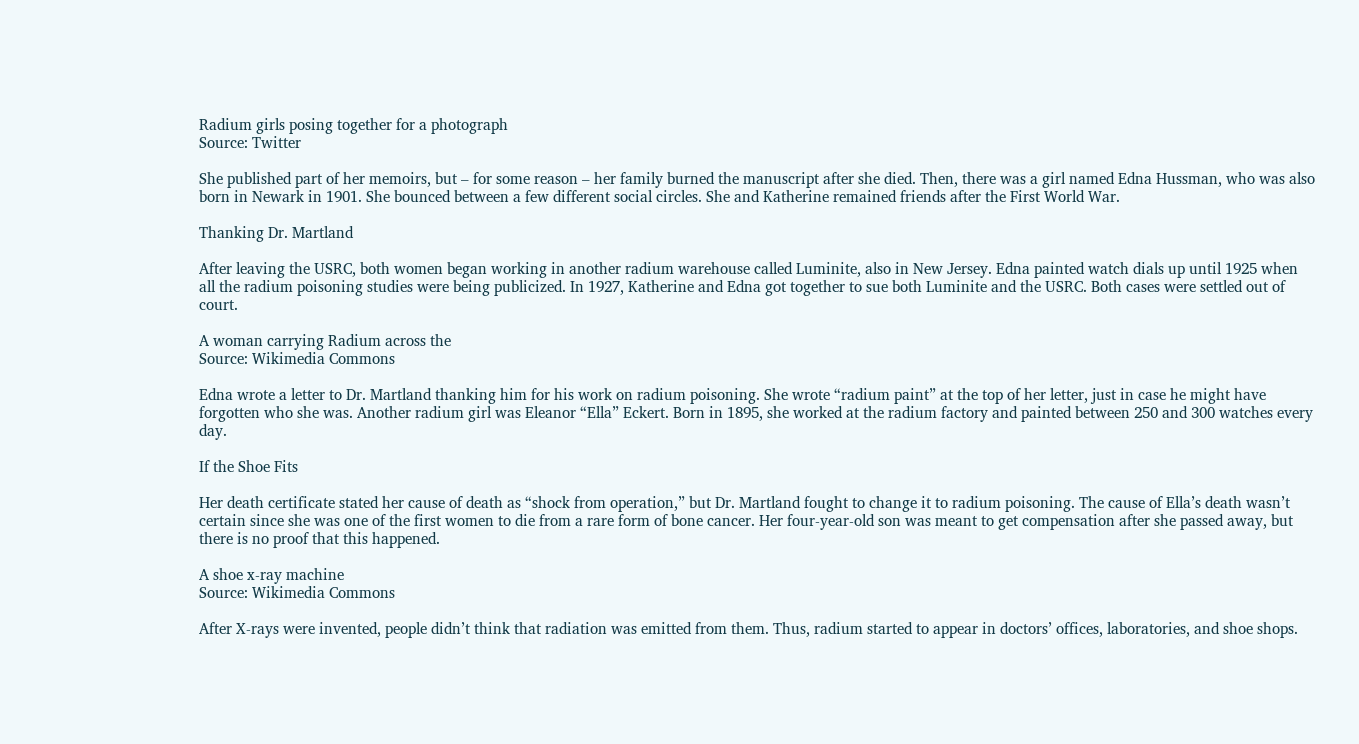Radium girls posing together for a photograph
Source: Twitter

She published part of her memoirs, but – for some reason – her family burned the manuscript after she died. Then, there was a girl named Edna Hussman, who was also born in Newark in 1901. She bounced between a few different social circles. She and Katherine remained friends after the First World War.

Thanking Dr. Martland

After leaving the USRC, both women began working in another radium warehouse called Luminite, also in New Jersey. Edna painted watch dials up until 1925 when all the radium poisoning studies were being publicized. In 1927, Katherine and Edna got together to sue both Luminite and the USRC. Both cases were settled out of court.

A woman carrying Radium across the
Source: Wikimedia Commons

Edna wrote a letter to Dr. Martland thanking him for his work on radium poisoning. She wrote “radium paint” at the top of her letter, just in case he might have forgotten who she was. Another radium girl was Eleanor “Ella” Eckert. Born in 1895, she worked at the radium factory and painted between 250 and 300 watches every day.

If the Shoe Fits

Her death certificate stated her cause of death as “shock from operation,” but Dr. Martland fought to change it to radium poisoning. The cause of Ella’s death wasn’t certain since she was one of the first women to die from a rare form of bone cancer. Her four-year-old son was meant to get compensation after she passed away, but there is no proof that this happened.

A shoe x-ray machine
Source: Wikimedia Commons

After X-rays were invented, people didn’t think that radiation was emitted from them. Thus, radium started to appear in doctors’ offices, laboratories, and shoe shops.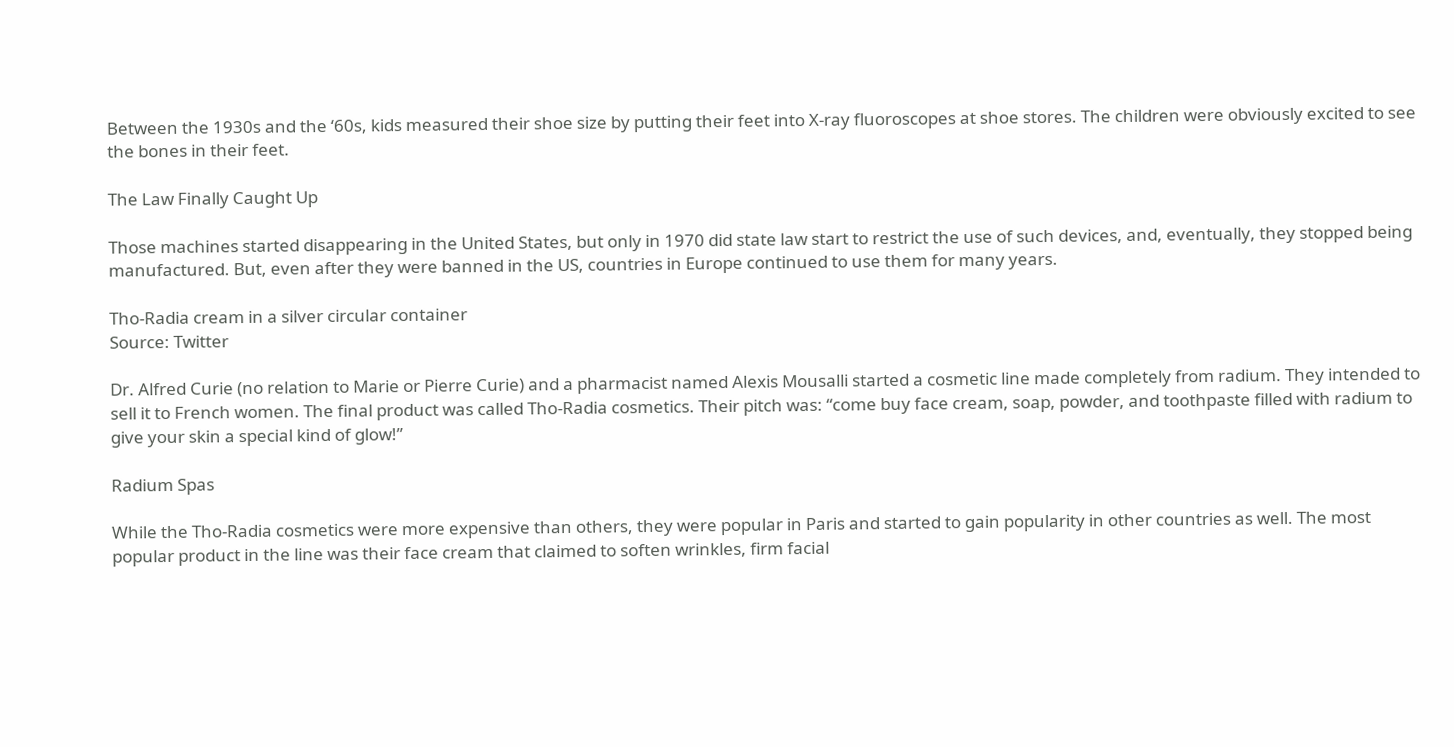Between the 1930s and the ‘60s, kids measured their shoe size by putting their feet into X-ray fluoroscopes at shoe stores. The children were obviously excited to see the bones in their feet.

The Law Finally Caught Up

Those machines started disappearing in the United States, but only in 1970 did state law start to restrict the use of such devices, and, eventually, they stopped being manufactured. But, even after they were banned in the US, countries in Europe continued to use them for many years.

Tho-Radia cream in a silver circular container
Source: Twitter

Dr. Alfred Curie (no relation to Marie or Pierre Curie) and a pharmacist named Alexis Mousalli started a cosmetic line made completely from radium. They intended to sell it to French women. The final product was called Tho-Radia cosmetics. Their pitch was: “come buy face cream, soap, powder, and toothpaste filled with radium to give your skin a special kind of glow!”

Radium Spas

While the Tho-Radia cosmetics were more expensive than others, they were popular in Paris and started to gain popularity in other countries as well. The most popular product in the line was their face cream that claimed to soften wrinkles, firm facial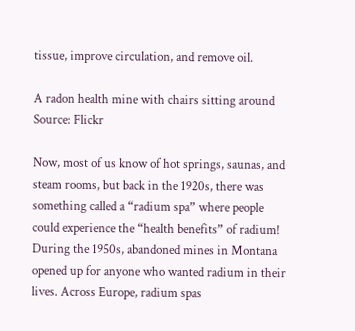tissue, improve circulation, and remove oil.

A radon health mine with chairs sitting around
Source: Flickr

Now, most of us know of hot springs, saunas, and steam rooms, but back in the 1920s, there was something called a “radium spa” where people could experience the “health benefits” of radium! During the 1950s, abandoned mines in Montana opened up for anyone who wanted radium in their lives. Across Europe, radium spas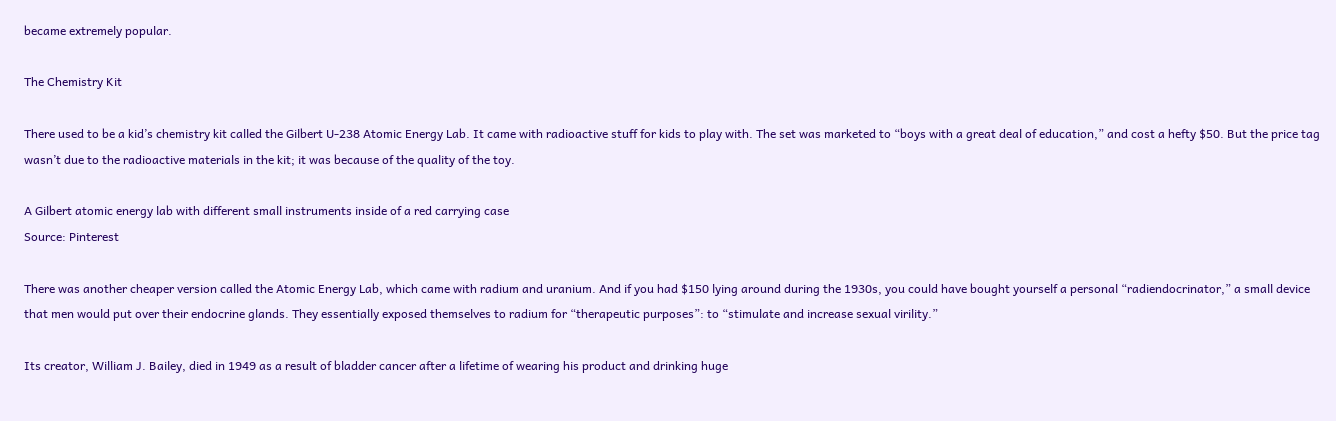became extremely popular.

The Chemistry Kit

There used to be a kid’s chemistry kit called the Gilbert U-238 Atomic Energy Lab. It came with radioactive stuff for kids to play with. The set was marketed to “boys with a great deal of education,” and cost a hefty $50. But the price tag wasn’t due to the radioactive materials in the kit; it was because of the quality of the toy.

A Gilbert atomic energy lab with different small instruments inside of a red carrying case
Source: Pinterest

There was another cheaper version called the Atomic Energy Lab, which came with radium and uranium. And if you had $150 lying around during the 1930s, you could have bought yourself a personal “radiendocrinator,” a small device that men would put over their endocrine glands. They essentially exposed themselves to radium for “therapeutic purposes”: to “stimulate and increase sexual virility.”

Its creator, William J. Bailey, died in 1949 as a result of bladder cancer after a lifetime of wearing his product and drinking huge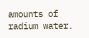amounts of radium water.